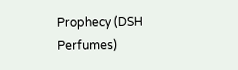Prophecy (DSH Perfumes)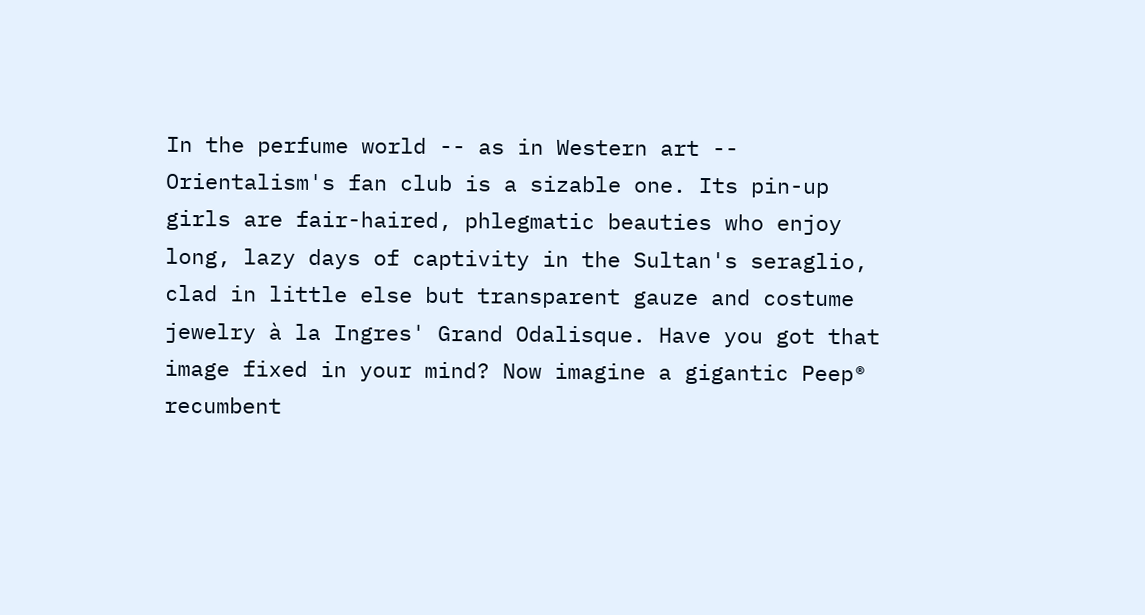In the perfume world -- as in Western art -- Orientalism's fan club is a sizable one. Its pin-up girls are fair-haired, phlegmatic beauties who enjoy long, lazy days of captivity in the Sultan's seraglio, clad in little else but transparent gauze and costume jewelry à la Ingres' Grand Odalisque. Have you got that image fixed in your mind? Now imagine a gigantic Peep® recumbent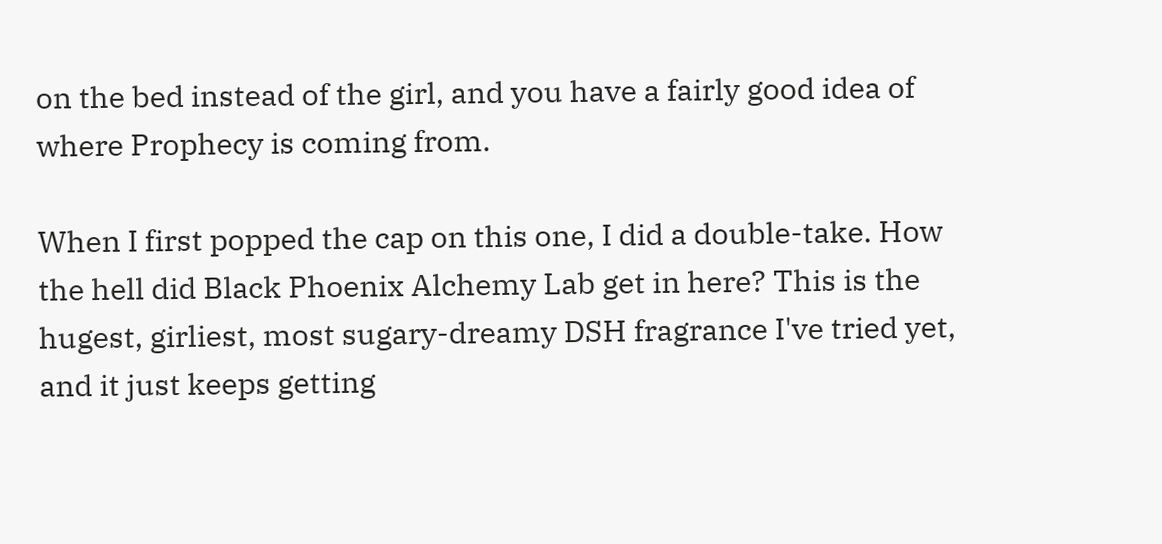on the bed instead of the girl, and you have a fairly good idea of where Prophecy is coming from.

When I first popped the cap on this one, I did a double-take. How the hell did Black Phoenix Alchemy Lab get in here? This is the hugest, girliest, most sugary-dreamy DSH fragrance I've tried yet, and it just keeps getting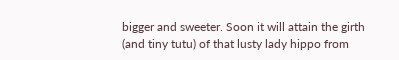bigger and sweeter. Soon it will attain the girth (and tiny tutu) of that lusty lady hippo from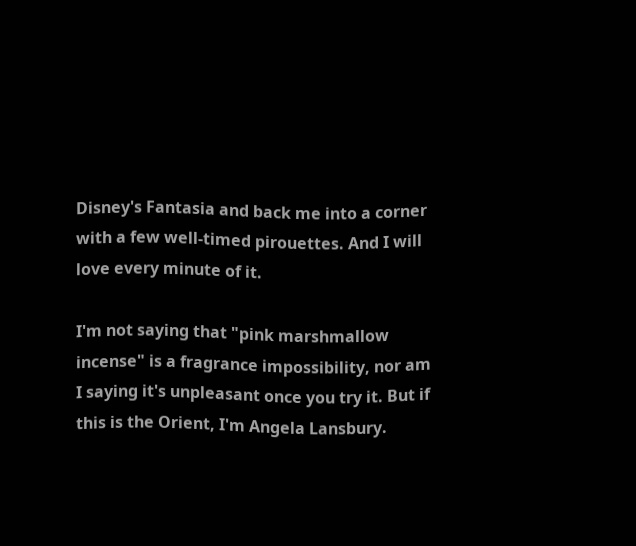Disney's Fantasia and back me into a corner with a few well-timed pirouettes. And I will love every minute of it.

I'm not saying that "pink marshmallow incense" is a fragrance impossibility, nor am I saying it's unpleasant once you try it. But if this is the Orient, I'm Angela Lansbury.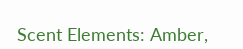Scent Elements: Amber,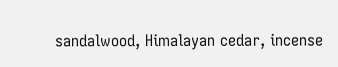sandalwood, Himalayan cedar, incense